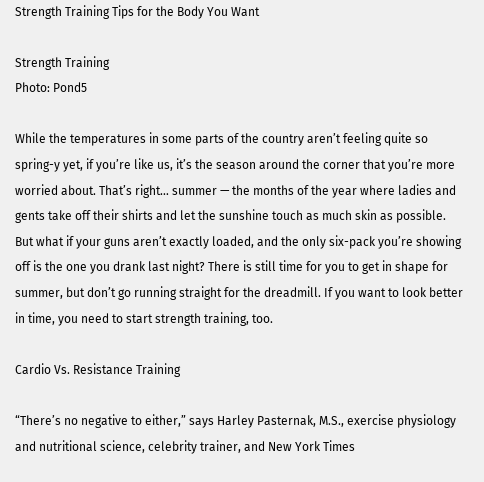Strength Training Tips for the Body You Want

Strength Training
Photo: Pond5

While the temperatures in some parts of the country aren’t feeling quite so spring-y yet, if you’re like us, it’s the season around the corner that you’re more worried about. That’s right… summer — the months of the year where ladies and gents take off their shirts and let the sunshine touch as much skin as possible. But what if your guns aren’t exactly loaded, and the only six-pack you’re showing off is the one you drank last night? There is still time for you to get in shape for summer, but don’t go running straight for the dreadmill. If you want to look better in time, you need to start strength training, too.

Cardio Vs. Resistance Training

“There’s no negative to either,” says Harley Pasternak, M.S., exercise physiology and nutritional science, celebrity trainer, and New York Times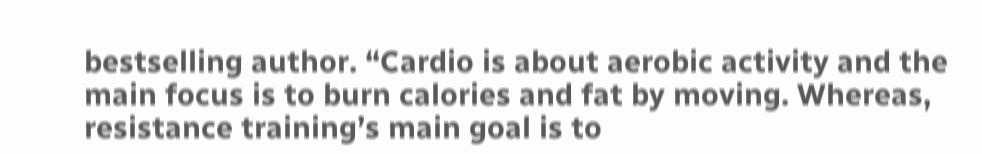bestselling author. “Cardio is about aerobic activity and the main focus is to burn calories and fat by moving. Whereas, resistance training’s main goal is to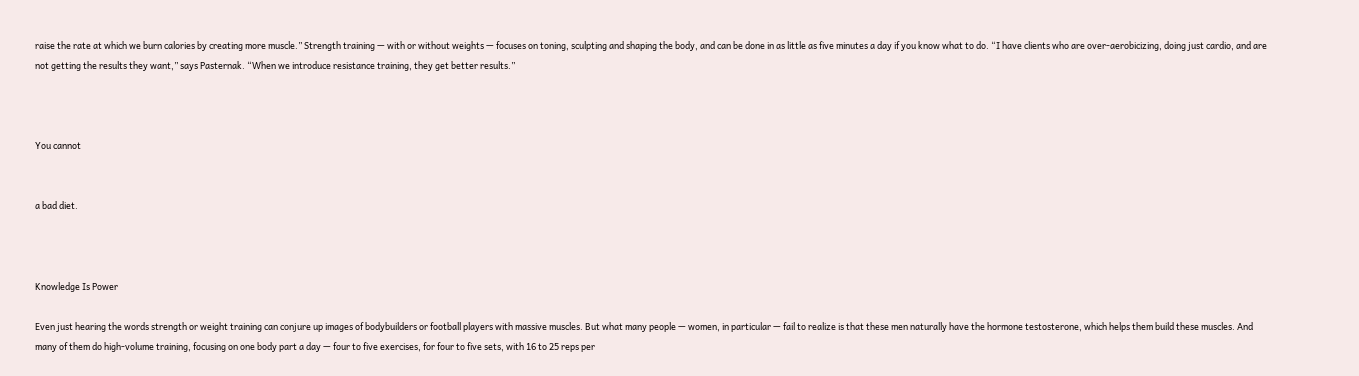raise the rate at which we burn calories by creating more muscle.” Strength training — with or without weights — focuses on toning, sculpting and shaping the body, and can be done in as little as five minutes a day if you know what to do. “I have clients who are over-aerobicizing, doing just cardio, and are not getting the results they want,” says Pasternak. “When we introduce resistance training, they get better results.”



You cannot


a bad diet.



Knowledge Is Power

Even just hearing the words strength or weight training can conjure up images of bodybuilders or football players with massive muscles. But what many people — women, in particular — fail to realize is that these men naturally have the hormone testosterone, which helps them build these muscles. And many of them do high-volume training, focusing on one body part a day — four to five exercises, for four to five sets, with 16 to 25 reps per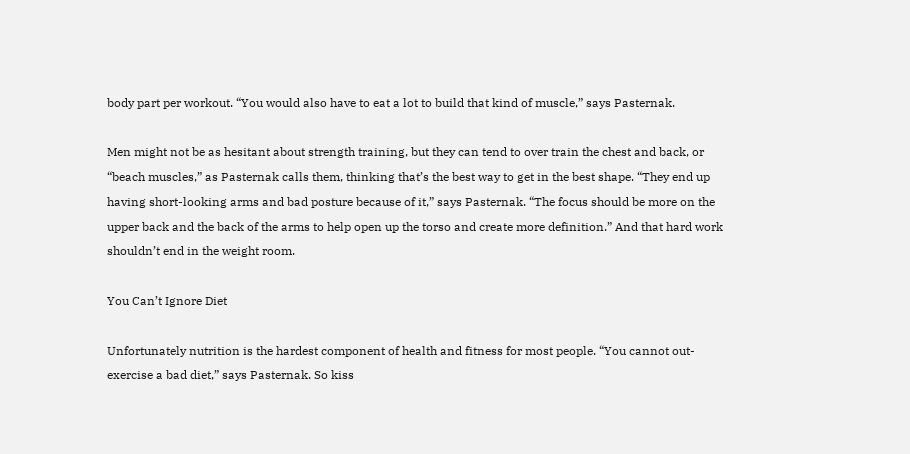body part per workout. “You would also have to eat a lot to build that kind of muscle,” says Pasternak.

Men might not be as hesitant about strength training, but they can tend to over train the chest and back, or “beach muscles,” as Pasternak calls them, thinking that’s the best way to get in the best shape. “They end up having short-looking arms and bad posture because of it,” says Pasternak. “The focus should be more on the upper back and the back of the arms to help open up the torso and create more definition.” And that hard work shouldn’t end in the weight room.

You Can’t Ignore Diet

Unfortunately nutrition is the hardest component of health and fitness for most people. “You cannot out-exercise a bad diet,” says Pasternak. So kiss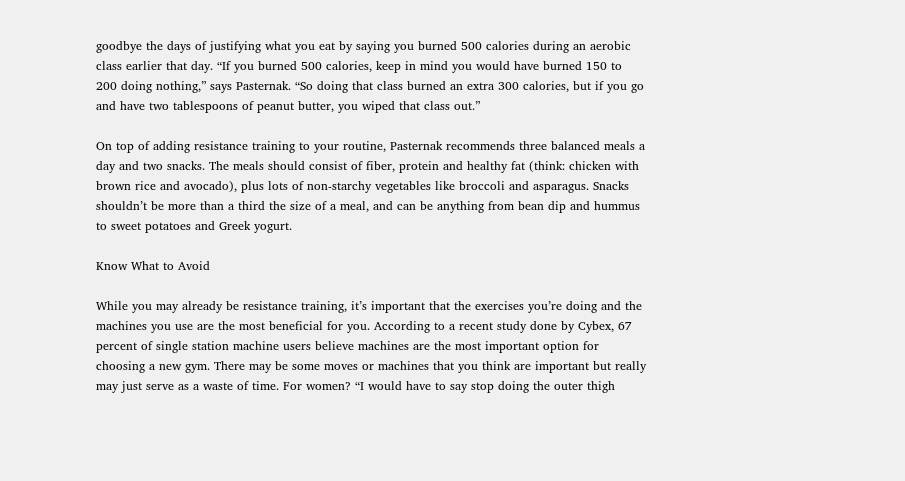goodbye the days of justifying what you eat by saying you burned 500 calories during an aerobic class earlier that day. “If you burned 500 calories, keep in mind you would have burned 150 to 200 doing nothing,” says Pasternak. “So doing that class burned an extra 300 calories, but if you go and have two tablespoons of peanut butter, you wiped that class out.”

On top of adding resistance training to your routine, Pasternak recommends three balanced meals a day and two snacks. The meals should consist of fiber, protein and healthy fat (think: chicken with brown rice and avocado), plus lots of non-starchy vegetables like broccoli and asparagus. Snacks shouldn’t be more than a third the size of a meal, and can be anything from bean dip and hummus to sweet potatoes and Greek yogurt.

Know What to Avoid

While you may already be resistance training, it’s important that the exercises you’re doing and the machines you use are the most beneficial for you. According to a recent study done by Cybex, 67 percent of single station machine users believe machines are the most important option for choosing a new gym. There may be some moves or machines that you think are important but really may just serve as a waste of time. For women? “I would have to say stop doing the outer thigh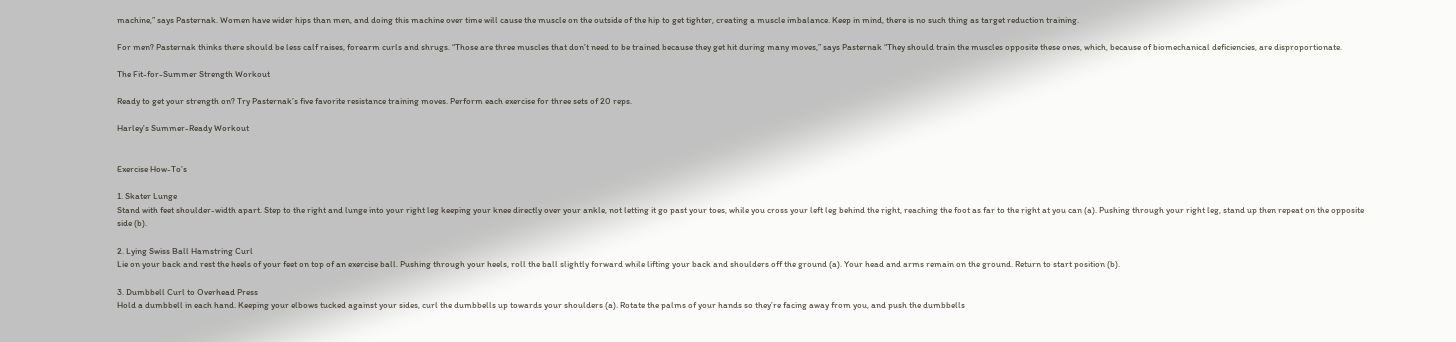machine,” says Pasternak. Women have wider hips than men, and doing this machine over time will cause the muscle on the outside of the hip to get tighter, creating a muscle imbalance. Keep in mind, there is no such thing as target reduction training.

For men? Pasternak thinks there should be less calf raises, forearm curls and shrugs. “Those are three muscles that don’t need to be trained because they get hit during many moves,” says Pasternak “They should train the muscles opposite these ones, which, because of biomechanical deficiencies, are disproportionate.

The Fit-for-Summer Strength Workout

Ready to get your strength on? Try Pasternak’s five favorite resistance training moves. Perform each exercise for three sets of 20 reps.

Harley's Summer-Ready Workout


Exercise How-To’s

1. Skater Lunge
Stand with feet shoulder-width apart. Step to the right and lunge into your right leg keeping your knee directly over your ankle, not letting it go past your toes, while you cross your left leg behind the right, reaching the foot as far to the right at you can (a). Pushing through your right leg, stand up then repeat on the opposite side (b).

2. Lying Swiss Ball Hamstring Curl
Lie on your back and rest the heels of your feet on top of an exercise ball. Pushing through your heels, roll the ball slightly forward while lifting your back and shoulders off the ground (a). Your head and arms remain on the ground. Return to start position (b).

3. Dumbbell Curl to Overhead Press
Hold a dumbbell in each hand. Keeping your elbows tucked against your sides, curl the dumbbells up towards your shoulders (a). Rotate the palms of your hands so they’re facing away from you, and push the dumbbells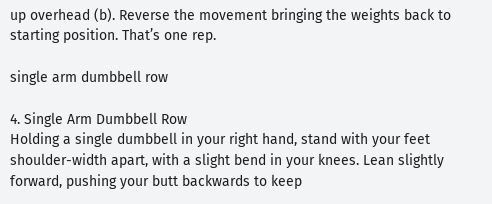up overhead (b). Reverse the movement bringing the weights back to starting position. That’s one rep.

single arm dumbbell row

4. Single Arm Dumbbell Row
Holding a single dumbbell in your right hand, stand with your feet shoulder-width apart, with a slight bend in your knees. Lean slightly forward, pushing your butt backwards to keep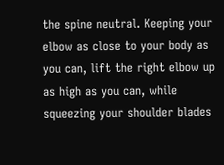the spine neutral. Keeping your elbow as close to your body as you can, lift the right elbow up as high as you can, while squeezing your shoulder blades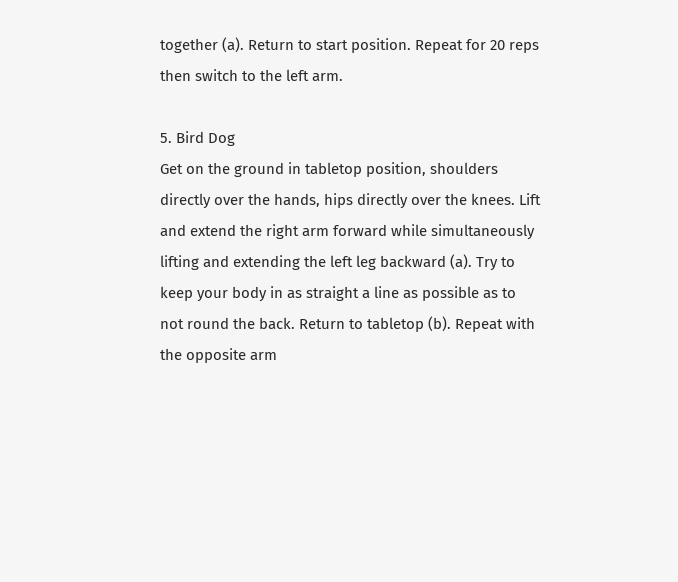together (a). Return to start position. Repeat for 20 reps then switch to the left arm.

5. Bird Dog
Get on the ground in tabletop position, shoulders directly over the hands, hips directly over the knees. Lift and extend the right arm forward while simultaneously lifting and extending the left leg backward (a). Try to keep your body in as straight a line as possible as to not round the back. Return to tabletop (b). Repeat with the opposite arm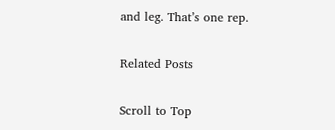and leg. That’s one rep.

Related Posts

Scroll to Top